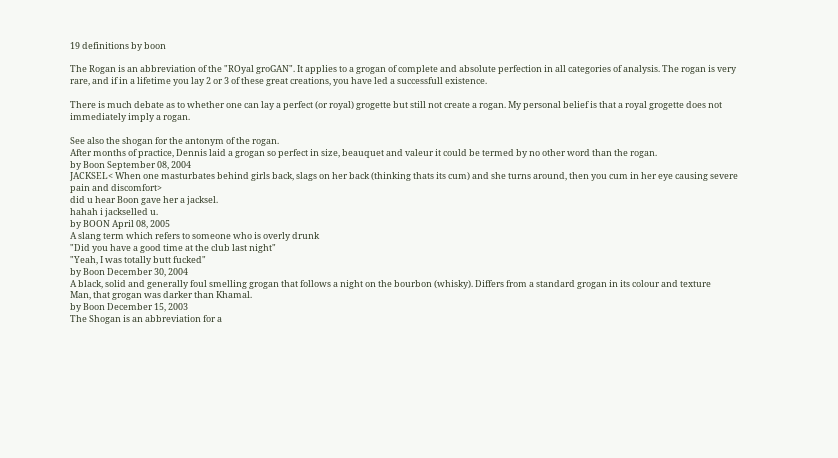19 definitions by boon

The Rogan is an abbreviation of the "ROyal groGAN". It applies to a grogan of complete and absolute perfection in all categories of analysis. The rogan is very rare, and if in a lifetime you lay 2 or 3 of these great creations, you have led a successfull existence.

There is much debate as to whether one can lay a perfect (or royal) grogette but still not create a rogan. My personal belief is that a royal grogette does not immediately imply a rogan.

See also the shogan for the antonym of the rogan.
After months of practice, Dennis laid a grogan so perfect in size, beauquet and valeur it could be termed by no other word than the rogan.
by Boon September 08, 2004
JACKSEL< When one masturbates behind girls back, slags on her back (thinking thats its cum) and she turns around, then you cum in her eye causing severe pain and discomfort>
did u hear Boon gave her a jacksel.
hahah i jackselled u.
by BOON April 08, 2005
A slang term which refers to someone who is overly drunk
"Did you have a good time at the club last night"
"Yeah, I was totally butt fucked"
by Boon December 30, 2004
A black, solid and generally foul smelling grogan that follows a night on the bourbon (whisky). Differs from a standard grogan in its colour and texture
Man, that grogan was darker than Khamal.
by Boon December 15, 2003
The Shogan is an abbreviation for a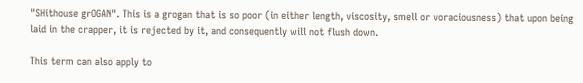"SHithouse grOGAN". This is a grogan that is so poor (in either length, viscosity, smell or voraciousness) that upon being laid in the crapper, it is rejected by it, and consequently will not flush down.

This term can also apply to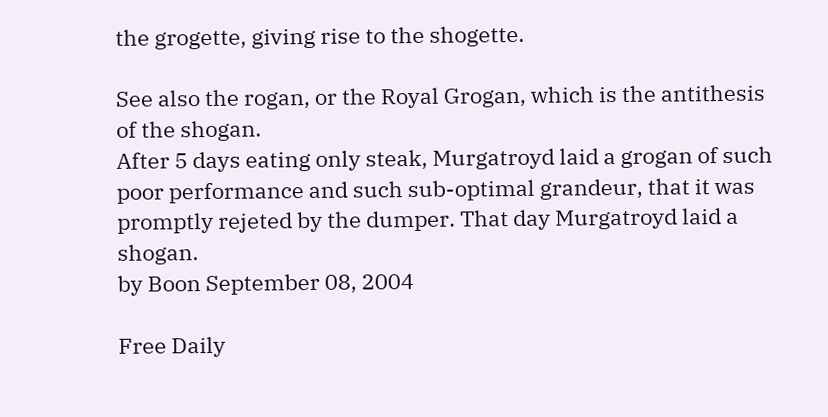the grogette, giving rise to the shogette.

See also the rogan, or the Royal Grogan, which is the antithesis of the shogan.
After 5 days eating only steak, Murgatroyd laid a grogan of such poor performance and such sub-optimal grandeur, that it was promptly rejeted by the dumper. That day Murgatroyd laid a shogan.
by Boon September 08, 2004

Free Daily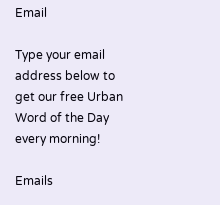Email

Type your email address below to get our free Urban Word of the Day every morning!

Emails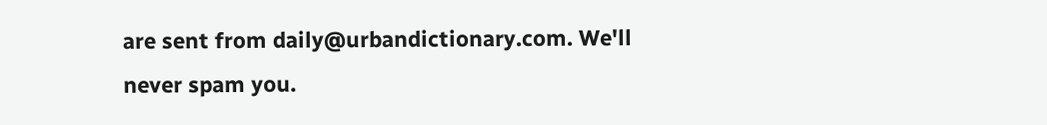are sent from daily@urbandictionary.com. We'll never spam you.